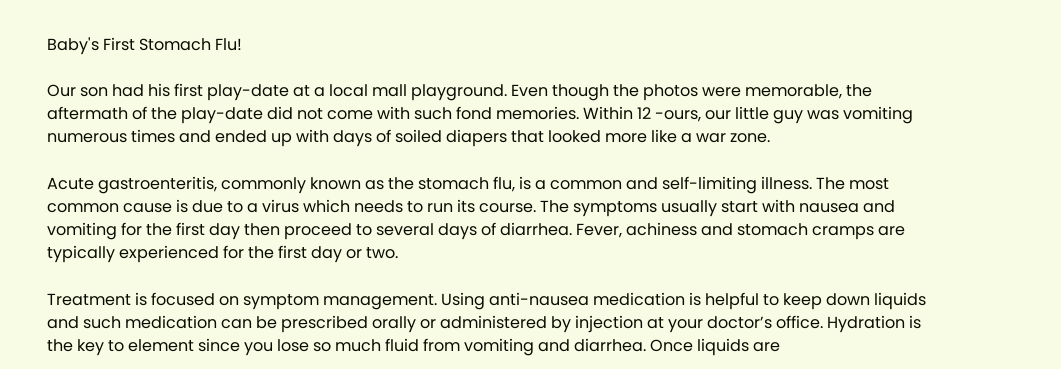Baby's First Stomach Flu!

Our son had his first play-date at a local mall playground. Even though the photos were memorable, the aftermath of the play-date did not come with such fond memories. Within 12 -ours, our little guy was vomiting numerous times and ended up with days of soiled diapers that looked more like a war zone.

Acute gastroenteritis, commonly known as the stomach flu, is a common and self-limiting illness. The most common cause is due to a virus which needs to run its course. The symptoms usually start with nausea and vomiting for the first day then proceed to several days of diarrhea. Fever, achiness and stomach cramps are typically experienced for the first day or two.

Treatment is focused on symptom management. Using anti-nausea medication is helpful to keep down liquids and such medication can be prescribed orally or administered by injection at your doctor’s office. Hydration is the key to element since you lose so much fluid from vomiting and diarrhea. Once liquids are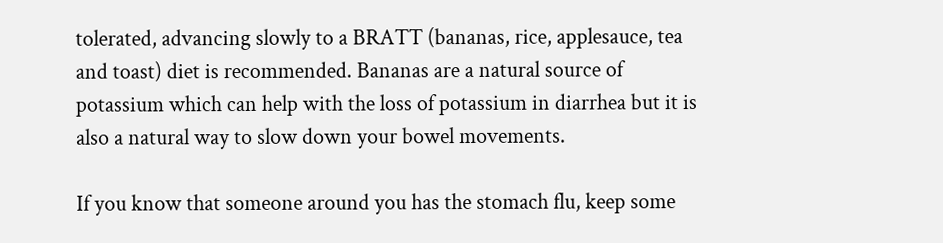tolerated, advancing slowly to a BRATT (bananas, rice, applesauce, tea and toast) diet is recommended. Bananas are a natural source of potassium which can help with the loss of potassium in diarrhea but it is also a natural way to slow down your bowel movements.

If you know that someone around you has the stomach flu, keep some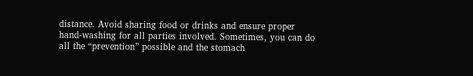distance. Avoid sharing food or drinks and ensure proper hand-washing for all parties involved. Sometimes, you can do all the “prevention” possible and the stomach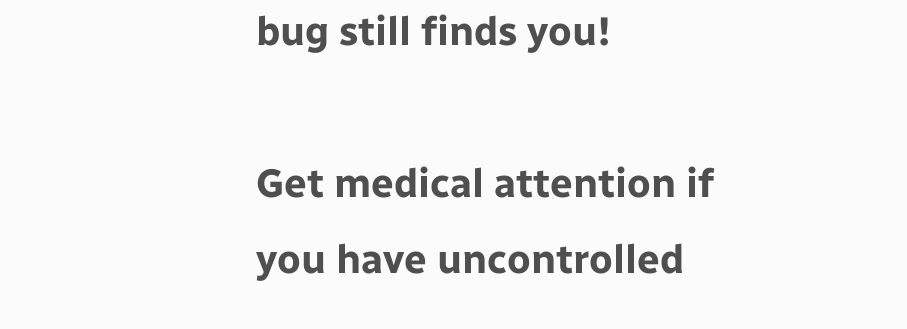bug still finds you!

Get medical attention if you have uncontrolled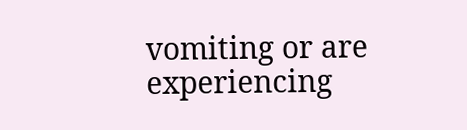vomiting or are experiencing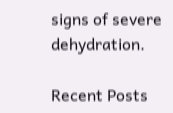signs of severe dehydration.

Recent Posts